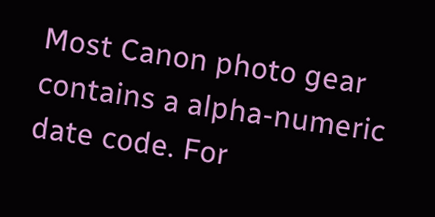Most Canon photo gear contains a alpha-numeric date code. For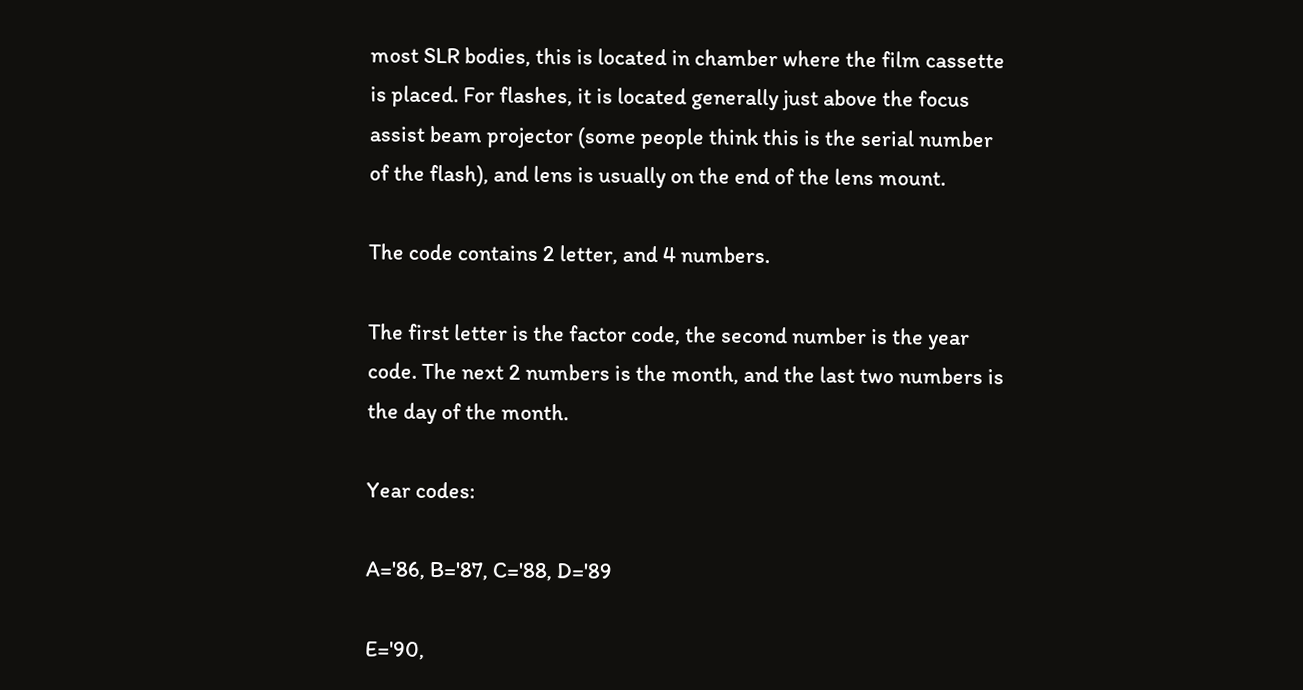most SLR bodies, this is located in chamber where the film cassette is placed. For flashes, it is located generally just above the focus assist beam projector (some people think this is the serial number of the flash), and lens is usually on the end of the lens mount.

The code contains 2 letter, and 4 numbers.

The first letter is the factor code, the second number is the year code. The next 2 numbers is the month, and the last two numbers is the day of the month.

Year codes:

A='86, B='87, C='88, D='89

E='90,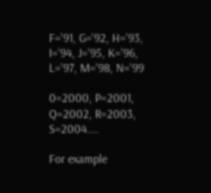F='91, G='92, H='93, I='94, J='95, K='96, L='97, M='98, N='99

0=2000, P=2001, Q=2002, R=2003, S=2004....

For example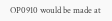OP0910 would be made at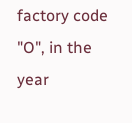factory code "O", in the year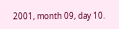2001, month 09, day 10.